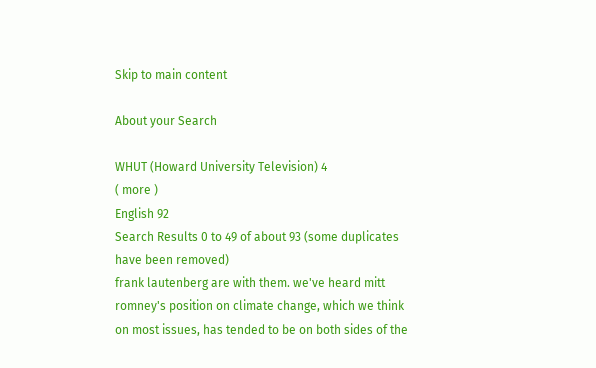Skip to main content

About your Search

WHUT (Howard University Television) 4
( more )
English 92
Search Results 0 to 49 of about 93 (some duplicates have been removed)
frank lautenberg are with them. we've heard mitt romney's position on climate change, which we think on most issues, has tended to be on both sides of the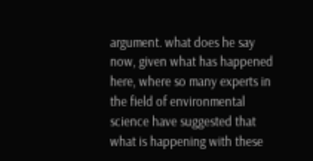argument. what does he say now, given what has happened here, where so many experts in the field of environmental science have suggested that what is happening with these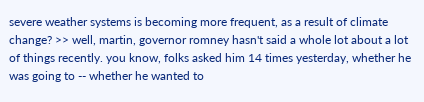severe weather systems is becoming more frequent, as a result of climate change? >> well, martin, governor romney hasn't said a whole lot about a lot of things recently. you know, folks asked him 14 times yesterday, whether he was going to -- whether he wanted to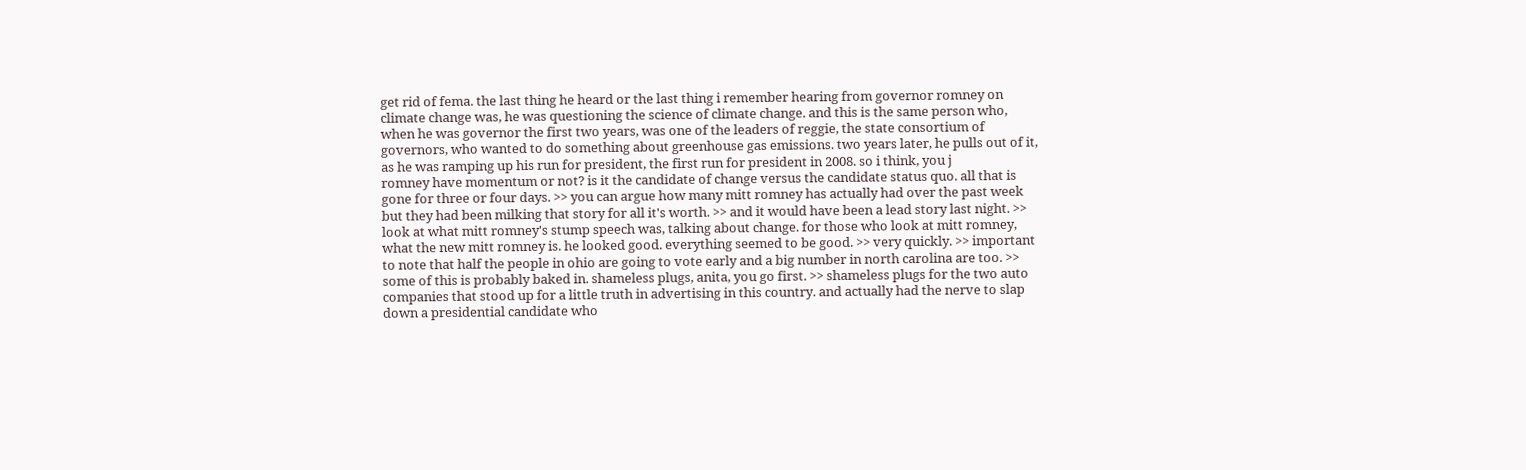get rid of fema. the last thing he heard or the last thing i remember hearing from governor romney on climate change was, he was questioning the science of climate change. and this is the same person who, when he was governor the first two years, was one of the leaders of reggie, the state consortium of governors, who wanted to do something about greenhouse gas emissions. two years later, he pulls out of it, as he was ramping up his run for president, the first run for president in 2008. so i think, you j
romney have momentum or not? is it the candidate of change versus the candidate status quo. all that is gone for three or four days. >> you can argue how many mitt romney has actually had over the past week but they had been milking that story for all it's worth. >> and it would have been a lead story last night. >> look at what mitt romney's stump speech was, talking about change. for those who look at mitt romney, what the new mitt romney is. he looked good. everything seemed to be good. >> very quickly. >> important to note that half the people in ohio are going to vote early and a big number in north carolina are too. >> some of this is probably baked in. shameless plugs, anita, you go first. >> shameless plugs for the two auto companies that stood up for a little truth in advertising in this country. and actually had the nerve to slap down a presidential candidate who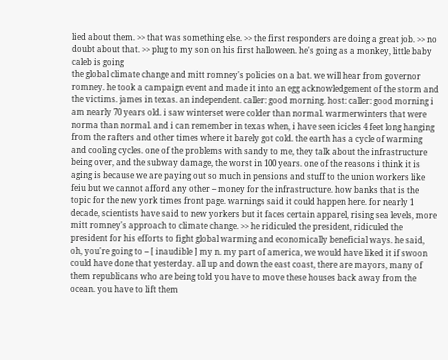lied about them. >> that was something else. >> the first responders are doing a great job. >> no doubt about that. >> plug to my son on his first halloween. he's going as a monkey, little baby caleb is going
the global climate change and mitt romney's policies on a bat. we will hear from governor romney. he took a campaign event and made it into an egg acknowledgement of the storm and the victims. james in texas. an independent. caller: good morning. host: caller: good morning i am nearly 70 years old. i saw winterset were colder than normal. warmerwinters that were norma than normal. and i can remember in texas when, i have seen icicles 4 feet long hanging from the rafters and other times where it barely got cold. the earth has a cycle of warming and cooling cycles. one of the problems with sandy to me, they talk about the infrastructure being over, and the subway damage, the worst in 100 years. one of the reasons i think it is aging is because we are paying out so much in pensions and stuff to the union workers like feiu but we cannot afford any other -- money for the infrastructure. how banks that is the topic for the new york times front page. warnings said it could happen here. for nearly 1 decade, scientists have said to new yorkers but it faces certain apparel, rising sea levels, more
mitt romney's approach to climate change. >> he ridiculed the president, ridiculed the president for his efforts to fight global warming and economically beneficial ways. he said, oh, you're going to -- [ inaudible ] my n. my part of america, we would have liked it if swoon could have done that yesterday. all up and down the east coast, there are mayors, many of them republicans who are being told you have to move these houses back away from the ocean. you have to lift them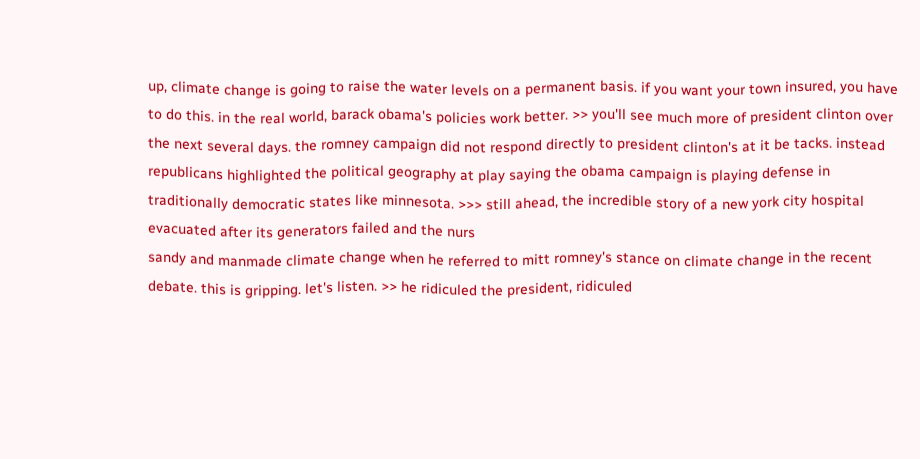up, climate change is going to raise the water levels on a permanent basis. if you want your town insured, you have to do this. in the real world, barack obama's policies work better. >> you'll see much more of president clinton over the next several days. the romney campaign did not respond directly to president clinton's at it be tacks. instead republicans highlighted the political geography at play saying the obama campaign is playing defense in traditionally democratic states like minnesota. >>> still ahead, the incredible story of a new york city hospital evacuated after its generators failed and the nurs
sandy and manmade climate change when he referred to mitt romney's stance on climate change in the recent debate. this is gripping. let's listen. >> he ridiculed the president, ridiculed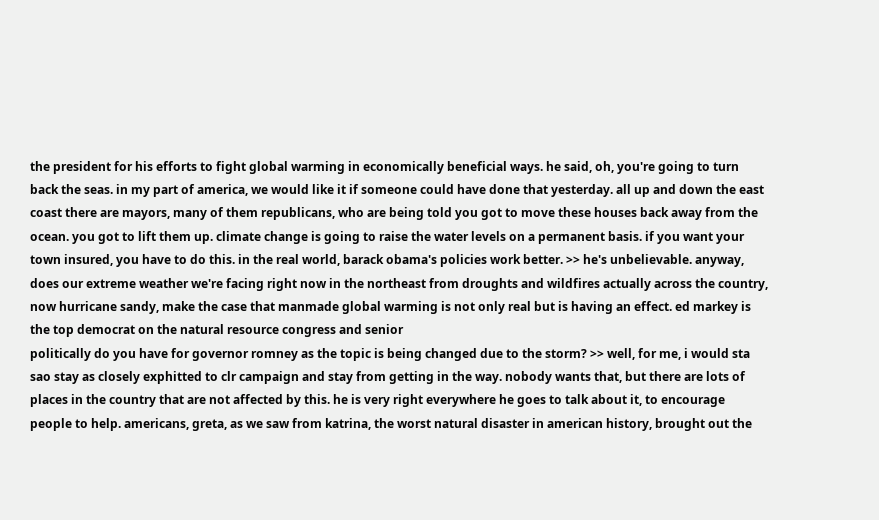the president for his efforts to fight global warming in economically beneficial ways. he said, oh, you're going to turn back the seas. in my part of america, we would like it if someone could have done that yesterday. all up and down the east coast there are mayors, many of them republicans, who are being told you got to move these houses back away from the ocean. you got to lift them up. climate change is going to raise the water levels on a permanent basis. if you want your town insured, you have to do this. in the real world, barack obama's policies work better. >> he's unbelievable. anyway, does our extreme weather we're facing right now in the northeast from droughts and wildfires actually across the country, now hurricane sandy, make the case that manmade global warming is not only real but is having an effect. ed markey is the top democrat on the natural resource congress and senior
politically do you have for governor romney as the topic is being changed due to the storm? >> well, for me, i would sta sao stay as closely exphitted to clr campaign and stay from getting in the way. nobody wants that, but there are lots of places in the country that are not affected by this. he is very right everywhere he goes to talk about it, to encourage people to help. americans, greta, as we saw from katrina, the worst natural disaster in american history, brought out the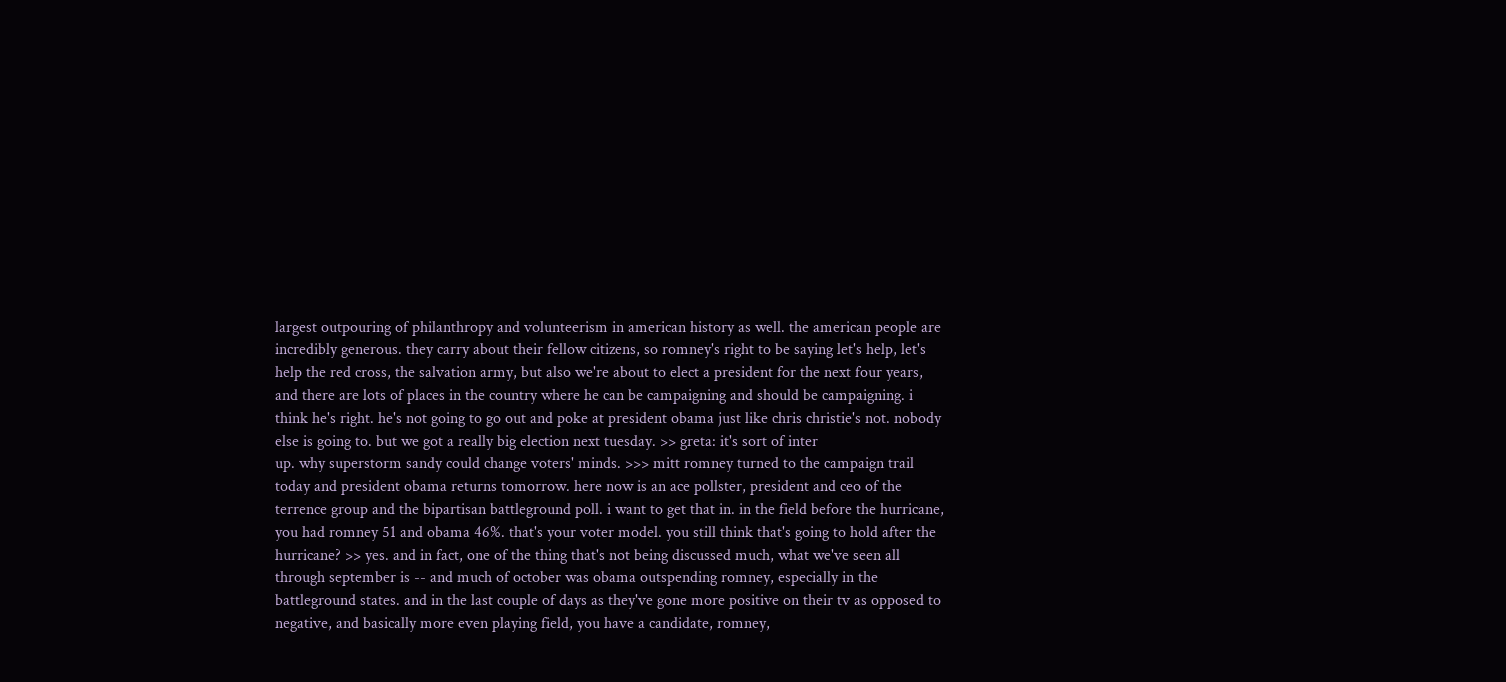largest outpouring of philanthropy and volunteerism in american history as well. the american people are incredibly generous. they carry about their fellow citizens, so romney's right to be saying let's help, let's help the red cross, the salvation army, but also we're about to elect a president for the next four years, and there are lots of places in the country where he can be campaigning and should be campaigning. i think he's right. he's not going to go out and poke at president obama just like chris christie's not. nobody else is going to. but we got a really big election next tuesday. >> greta: it's sort of inter
up. why superstorm sandy could change voters' minds. >>> mitt romney turned to the campaign trail today and president obama returns tomorrow. here now is an ace pollster, president and ceo of the terrence group and the bipartisan battleground poll. i want to get that in. in the field before the hurricane, you had romney 51 and obama 46%. that's your voter model. you still think that's going to hold after the hurricane? >> yes. and in fact, one of the thing that's not being discussed much, what we've seen all through september is -- and much of october was obama outspending romney, especially in the battleground states. and in the last couple of days as they've gone more positive on their tv as opposed to negative, and basically more even playing field, you have a candidate, romney,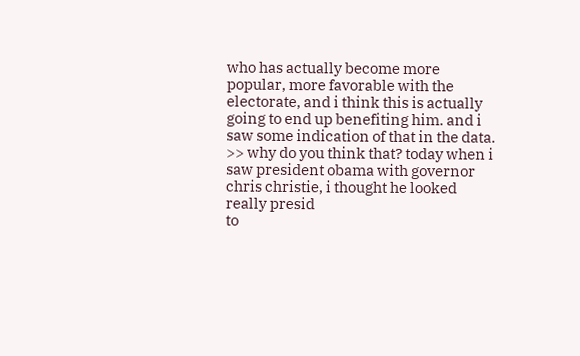who has actually become more popular, more favorable with the electorate, and i think this is actually going to end up benefiting him. and i saw some indication of that in the data. >> why do you think that? today when i saw president obama with governor chris christie, i thought he looked really presid
to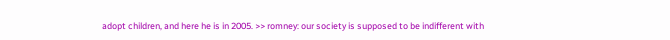adopt children, and here he is in 2005. >> romney: our society is supposed to be indifferent with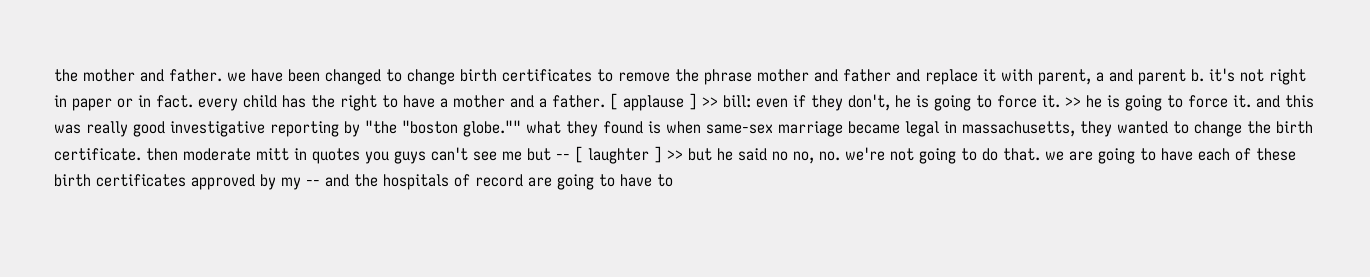the mother and father. we have been changed to change birth certificates to remove the phrase mother and father and replace it with parent, a and parent b. it's not right in paper or in fact. every child has the right to have a mother and a father. [ applause ] >> bill: even if they don't, he is going to force it. >> he is going to force it. and this was really good investigative reporting by "the "boston globe."" what they found is when same-sex marriage became legal in massachusetts, they wanted to change the birth certificate. then moderate mitt in quotes you guys can't see me but -- [ laughter ] >> but he said no no, no. we're not going to do that. we are going to have each of these birth certificates approved by my -- and the hospitals of record are going to have to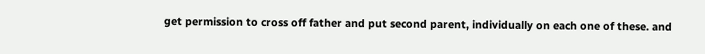get permission to cross off father and put second parent, individually on each one of these. and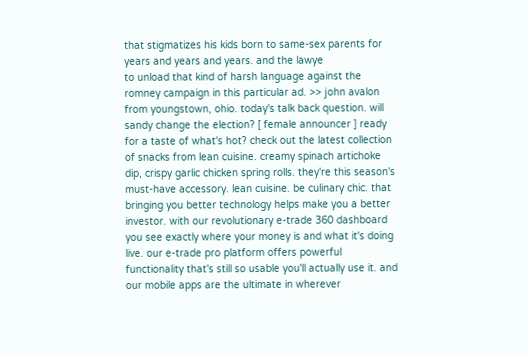that stigmatizes his kids born to same-sex parents for years and years and years. and the lawye
to unload that kind of harsh language against the romney campaign in this particular ad. >> john avalon from youngstown, ohio. today's talk back question. will sandy change the election? [ female announcer ] ready for a taste of what's hot? check out the latest collection of snacks from lean cuisine. creamy spinach artichoke dip, crispy garlic chicken spring rolls. they're this season's must-have accessory. lean cuisine. be culinary chic. that bringing you better technology helps make you a better investor. with our revolutionary e-trade 360 dashboard you see exactly where your money is and what it's doing live. our e-trade pro platform offers powerful functionality that's still so usable you'll actually use it. and our mobile apps are the ultimate in wherever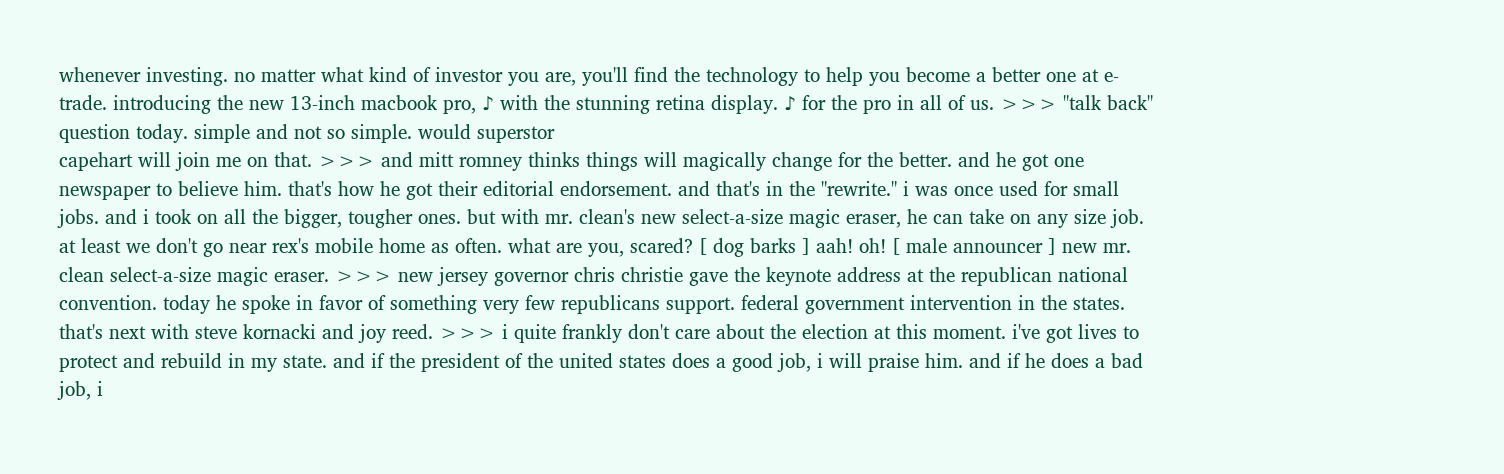whenever investing. no matter what kind of investor you are, you'll find the technology to help you become a better one at e-trade. introducing the new 13-inch macbook pro, ♪ with the stunning retina display. ♪ for the pro in all of us. >>> "talk back" question today. simple and not so simple. would superstor
capehart will join me on that. >>> and mitt romney thinks things will magically change for the better. and he got one newspaper to believe him. that's how he got their editorial endorsement. and that's in the "rewrite." i was once used for small jobs. and i took on all the bigger, tougher ones. but with mr. clean's new select-a-size magic eraser, he can take on any size job. at least we don't go near rex's mobile home as often. what are you, scared? [ dog barks ] aah! oh! [ male announcer ] new mr. clean select-a-size magic eraser. >>> new jersey governor chris christie gave the keynote address at the republican national convention. today he spoke in favor of something very few republicans support. federal government intervention in the states. that's next with steve kornacki and joy reed. >>> i quite frankly don't care about the election at this moment. i've got lives to protect and rebuild in my state. and if the president of the united states does a good job, i will praise him. and if he does a bad job, i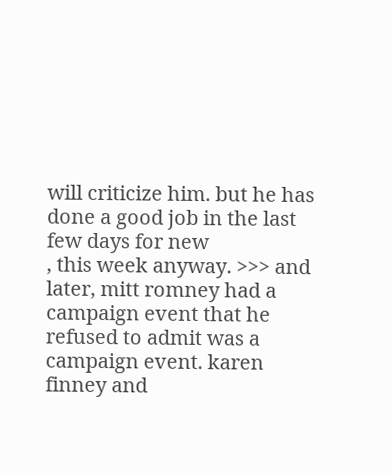will criticize him. but he has done a good job in the last few days for new
, this week anyway. >>> and later, mitt romney had a campaign event that he refused to admit was a campaign event. karen finney and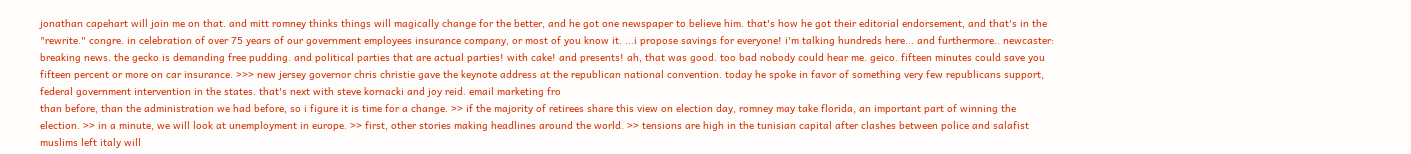jonathan capehart will join me on that. and mitt romney thinks things will magically change for the better, and he got one newspaper to believe him. that's how he got their editorial endorsement, and that's in the "rewrite." congre. in celebration of over 75 years of our government employees insurance company, or most of you know it. ...i propose savings for everyone! i'm talking hundreds here... and furthermore.. newcaster: breaking news. the gecko is demanding free pudding. and political parties that are actual parties! with cake! and presents! ah, that was good. too bad nobody could hear me. geico. fifteen minutes could save you fifteen percent or more on car insurance. >>> new jersey governor chris christie gave the keynote address at the republican national convention. today he spoke in favor of something very few republicans support, federal government intervention in the states. that's next with steve kornacki and joy reid. email marketing fro
than before, than the administration we had before, so i figure it is time for a change. >> if the majority of retirees share this view on election day, romney may take florida, an important part of winning the election. >> in a minute, we will look at unemployment in europe. >> first, other stories making headlines around the world. >> tensions are high in the tunisian capital after clashes between police and salafist muslims left italy will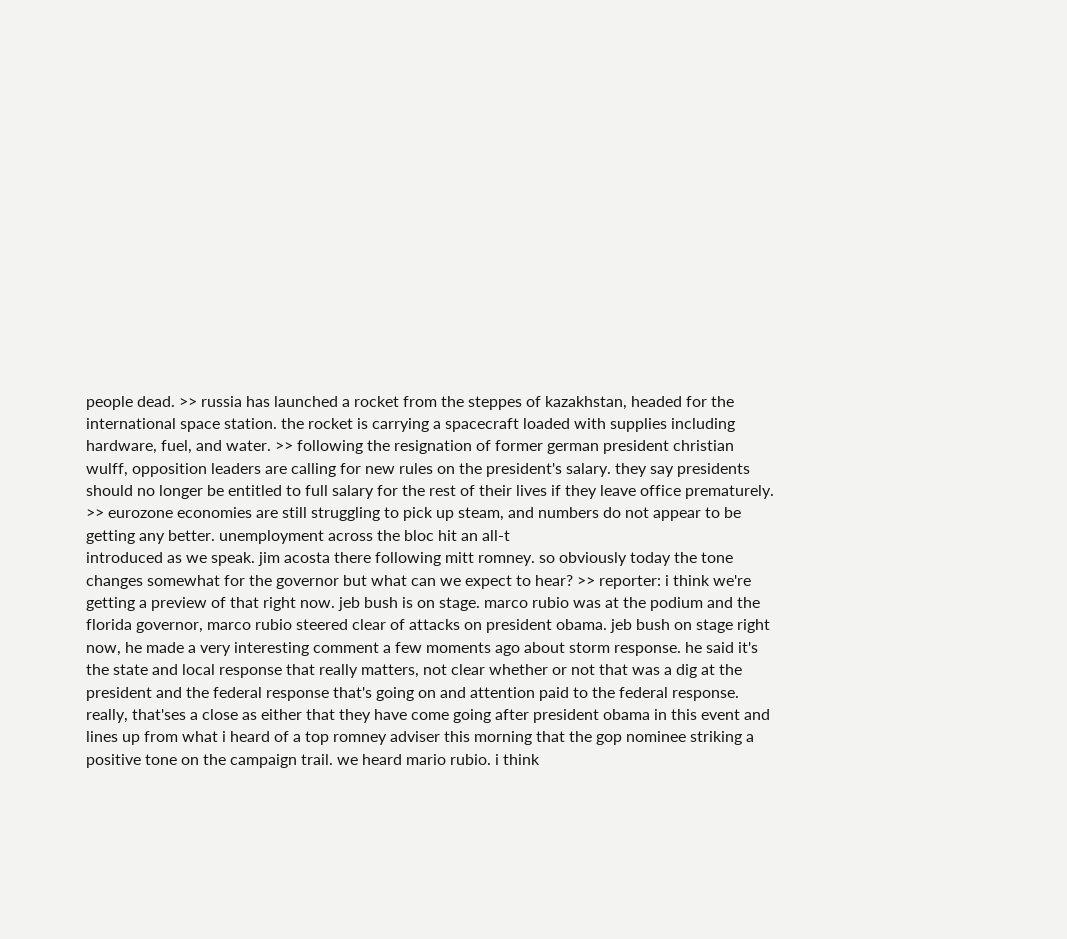people dead. >> russia has launched a rocket from the steppes of kazakhstan, headed for the international space station. the rocket is carrying a spacecraft loaded with supplies including hardware, fuel, and water. >> following the resignation of former german president christian wulff, opposition leaders are calling for new rules on the president's salary. they say presidents should no longer be entitled to full salary for the rest of their lives if they leave office prematurely. >> eurozone economies are still struggling to pick up steam, and numbers do not appear to be getting any better. unemployment across the bloc hit an all-t
introduced as we speak. jim acosta there following mitt romney. so obviously today the tone changes somewhat for the governor but what can we expect to hear? >> reporter: i think we're getting a preview of that right now. jeb bush is on stage. marco rubio was at the podium and the florida governor, marco rubio steered clear of attacks on president obama. jeb bush on stage right now, he made a very interesting comment a few moments ago about storm response. he said it's the state and local response that really matters, not clear whether or not that was a dig at the president and the federal response that's going on and attention paid to the federal response. really, that'ses a close as either that they have come going after president obama in this event and lines up from what i heard of a top romney adviser this morning that the gop nominee striking a positive tone on the campaign trail. we heard mario rubio. i think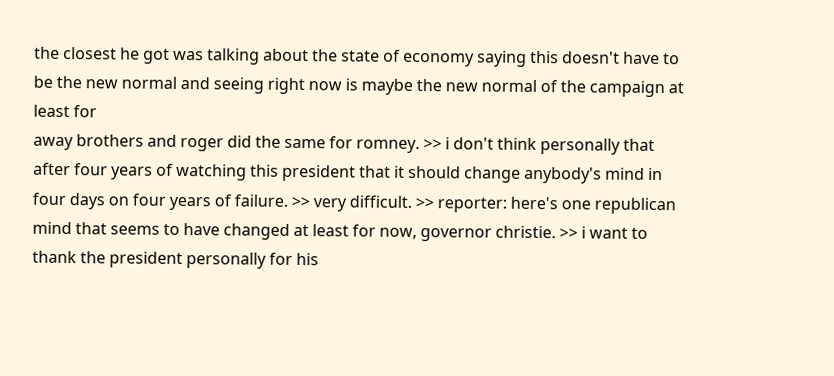the closest he got was talking about the state of economy saying this doesn't have to be the new normal and seeing right now is maybe the new normal of the campaign at least for
away brothers and roger did the same for romney. >> i don't think personally that after four years of watching this president that it should change anybody's mind in four days on four years of failure. >> very difficult. >> reporter: here's one republican mind that seems to have changed at least for now, governor christie. >> i want to thank the president personally for his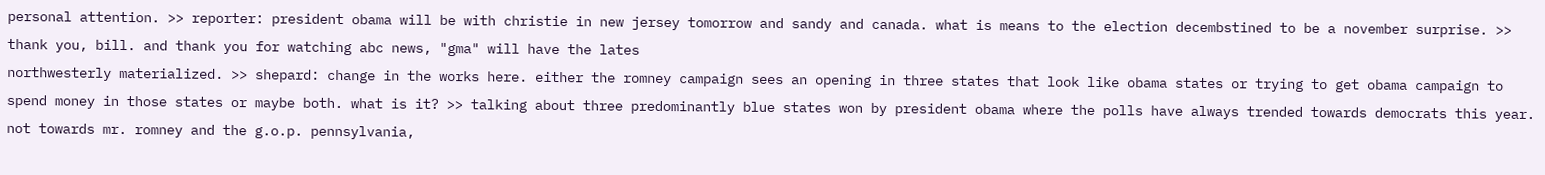personal attention. >> reporter: president obama will be with christie in new jersey tomorrow and sandy and canada. what is means to the election decembstined to be a november surprise. >> thank you, bill. and thank you for watching abc news, "gma" will have the lates
northwesterly materialized. >> shepard: change in the works here. either the romney campaign sees an opening in three states that look like obama states or trying to get obama campaign to spend money in those states or maybe both. what is it? >> talking about three predominantly blue states won by president obama where the polls have always trended towards democrats this year. not towards mr. romney and the g.o.p. pennsylvania,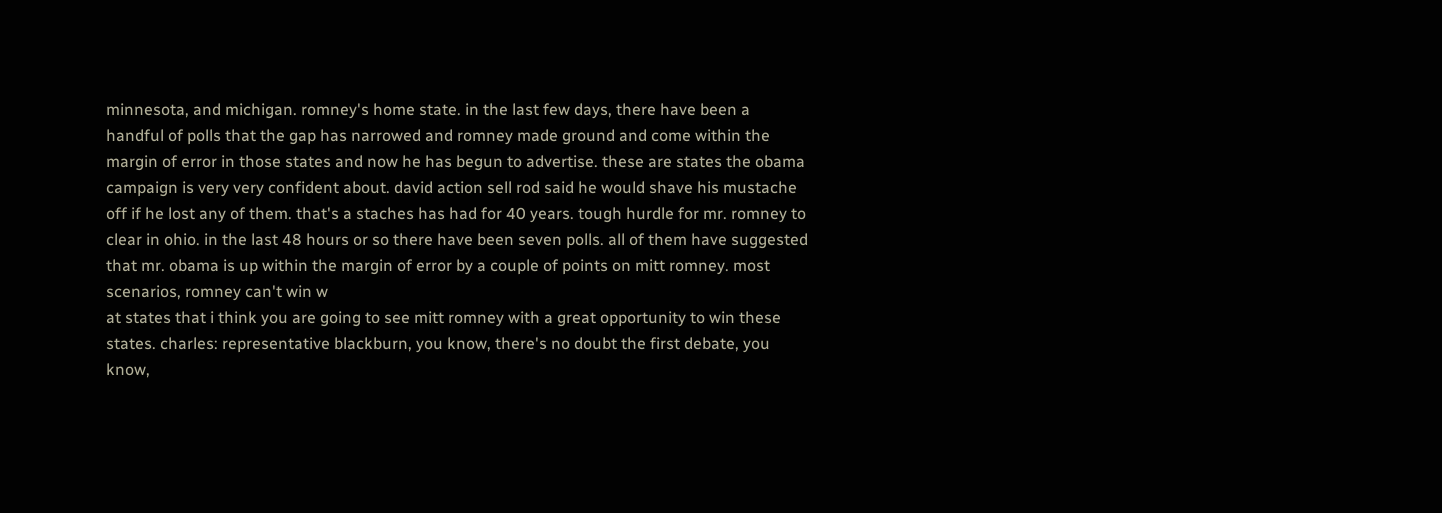minnesota, and michigan. romney's home state. in the last few days, there have been a handful of polls that the gap has narrowed and romney made ground and come within the margin of error in those states and now he has begun to advertise. these are states the obama campaign is very very confident about. david action sell rod said he would shave his mustache off if he lost any of them. that's a staches has had for 40 years. tough hurdle for mr. romney to clear in ohio. in the last 48 hours or so there have been seven polls. all of them have suggested that mr. obama is up within the margin of error by a couple of points on mitt romney. most scenarios, romney can't win w
at states that i think you are going to see mitt romney with a great opportunity to win these states. charles: representative blackburn, you know, there's no doubt the first debate, you know,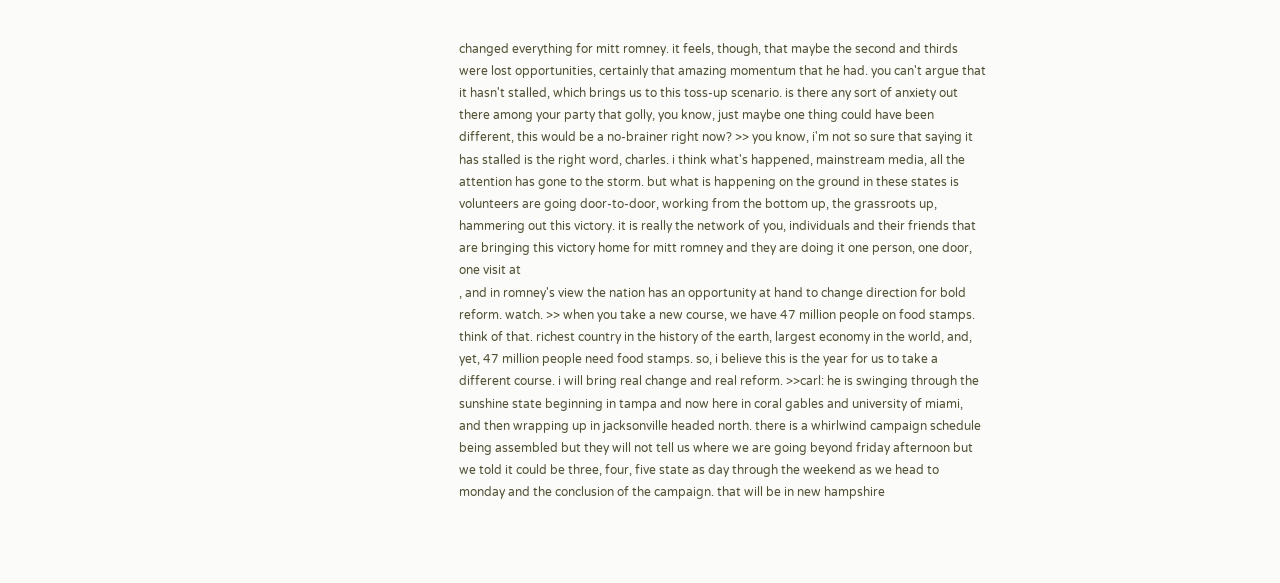changed everything for mitt romney. it feels, though, that maybe the second and thirds were lost opportunities, certainly that amazing momentum that he had. you can't argue that it hasn't stalled, which brings us to this toss-up scenario. is there any sort of anxiety out there among your party that golly, you know, just maybe one thing could have been different, this would be a no-brainer right now? >> you know, i'm not so sure that saying it has stalled is the right word, charles. i think what's happened, mainstream media, all the attention has gone to the storm. but what is happening on the ground in these states is volunteers are going door-to-door, working from the bottom up, the grassroots up, hammering out this victory. it is really the network of you, individuals and their friends that are bringing this victory home for mitt romney and they are doing it one person, one door, one visit at
, and in romney's view the nation has an opportunity at hand to change direction for bold reform. watch. >> when you take a new course, we have 47 million people on food stamps. think of that. richest country in the history of the earth, largest economy in the world, and, yet, 47 million people need food stamps. so, i believe this is the year for us to take a different course. i will bring real change and real reform. >>carl: he is swinging through the sunshine state beginning in tampa and now here in coral gables and university of miami, and then wrapping up in jacksonville headed north. there is a whirlwind campaign schedule being assembled but they will not tell us where we are going beyond friday afternoon but we told it could be three, four, five state as day through the weekend as we head to monday and the conclusion of the campaign. that will be in new hampshire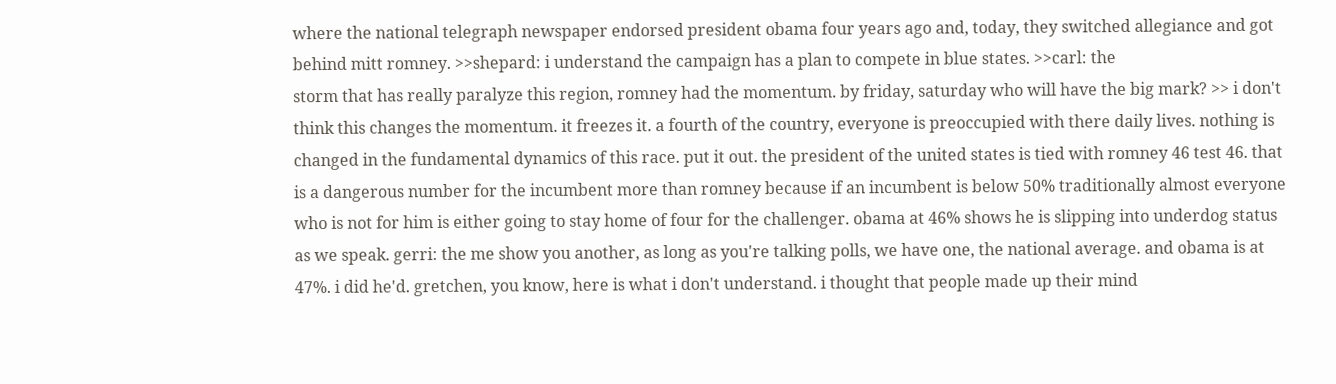where the national telegraph newspaper endorsed president obama four years ago and, today, they switched allegiance and got behind mitt romney. >>shepard: i understand the campaign has a plan to compete in blue states. >>carl: the
storm that has really paralyze this region, romney had the momentum. by friday, saturday who will have the big mark? >> i don't think this changes the momentum. it freezes it. a fourth of the country, everyone is preoccupied with there daily lives. nothing is changed in the fundamental dynamics of this race. put it out. the president of the united states is tied with romney 46 test 46. that is a dangerous number for the incumbent more than romney because if an incumbent is below 50% traditionally almost everyone who is not for him is either going to stay home of four for the challenger. obama at 46% shows he is slipping into underdog status as we speak. gerri: the me show you another, as long as you're talking polls, we have one, the national average. and obama is at 47%. i did he'd. gretchen, you know, here is what i don't understand. i thought that people made up their mind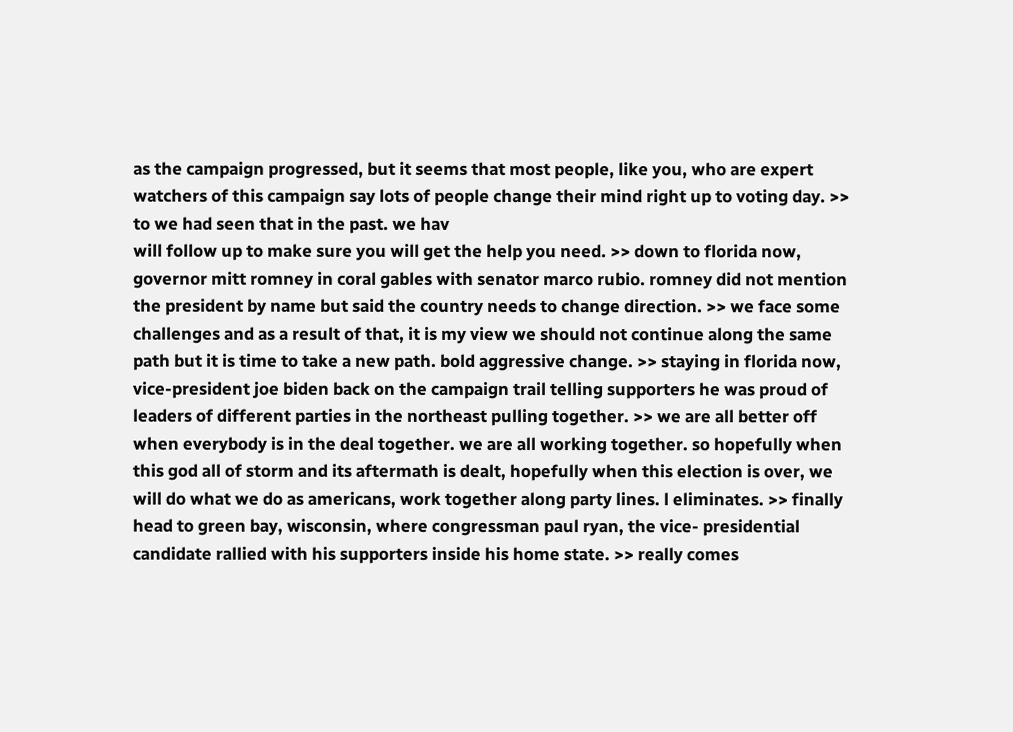as the campaign progressed, but it seems that most people, like you, who are expert watchers of this campaign say lots of people change their mind right up to voting day. >> to we had seen that in the past. we hav
will follow up to make sure you will get the help you need. >> down to florida now, governor mitt romney in coral gables with senator marco rubio. romney did not mention the president by name but said the country needs to change direction. >> we face some challenges and as a result of that, it is my view we should not continue along the same path but it is time to take a new path. bold aggressive change. >> staying in florida now, vice-president joe biden back on the campaign trail telling supporters he was proud of leaders of different parties in the northeast pulling together. >> we are all better off when everybody is in the deal together. we are all working together. so hopefully when this god all of storm and its aftermath is dealt, hopefully when this election is over, we will do what we do as americans, work together along party lines. l eliminates. >> finally head to green bay, wisconsin, where congressman paul ryan, the vice- presidential candidate rallied with his supporters inside his home state. >> really comes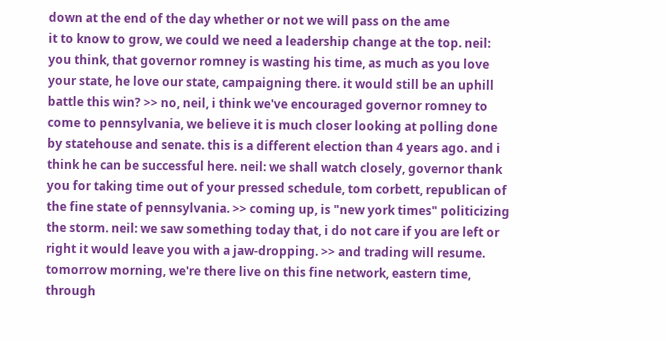down at the end of the day whether or not we will pass on the ame
it to know to grow, we could we need a leadership change at the top. neil: you think, that governor romney is wasting his time, as much as you love your state, he love our state, campaigning there. it would still be an uphill battle this win? >> no, neil, i think we've encouraged governor romney to come to pennsylvania, we believe it is much closer looking at polling done by statehouse and senate. this is a different election than 4 years ago. and i think he can be successful here. neil: we shall watch closely, governor thank you for taking time out of your pressed schedule, tom corbett, republican of the fine state of pennsylvania. >> coming up, is "new york times" politicizing the storm. neil: we saw something today that, i do not care if you are left or right it would leave you with a jaw-dropping. >> and trading will resume. tomorrow morning, we're there live on this fine network, eastern time, through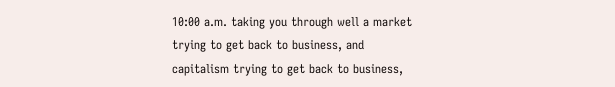10:00 a.m. taking you through well a market trying to get back to business, and capitalism trying to get back to business,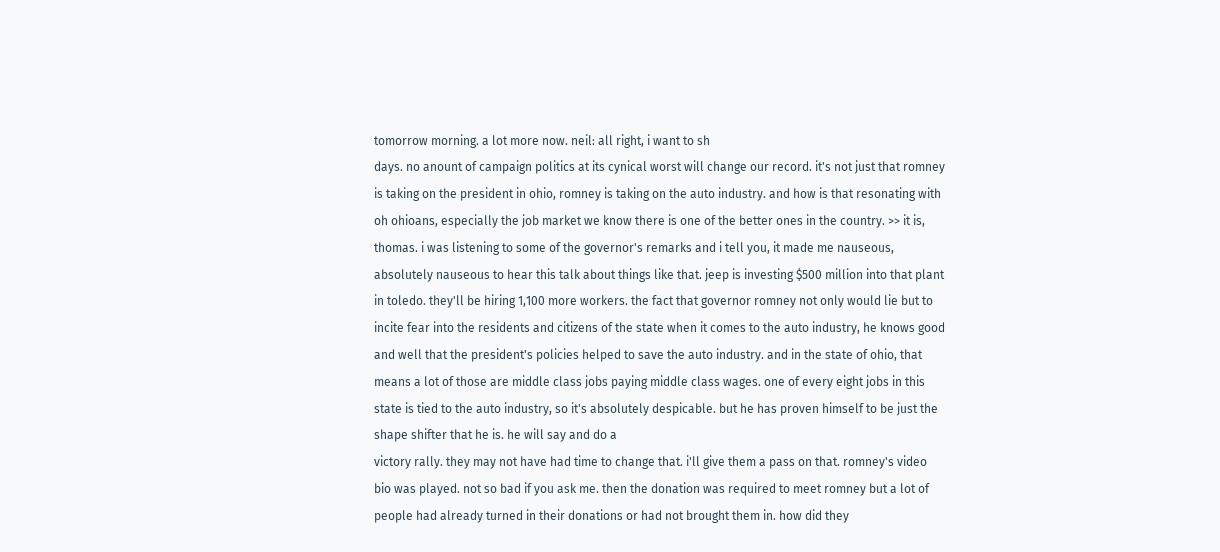tomorrow morning. a lot more now. neil: all right, i want to sh
days. no anount of campaign politics at its cynical worst will change our record. it's not just that romney is taking on the president in ohio, romney is taking on the auto industry. and how is that resonating with oh ohioans, especially the job market we know there is one of the better ones in the country. >> it is, thomas. i was listening to some of the governor's remarks and i tell you, it made me nauseous, absolutely nauseous to hear this talk about things like that. jeep is investing $500 million into that plant in toledo. they'll be hiring 1,100 more workers. the fact that governor romney not only would lie but to incite fear into the residents and citizens of the state when it comes to the auto industry, he knows good and well that the president's policies helped to save the auto industry. and in the state of ohio, that means a lot of those are middle class jobs paying middle class wages. one of every eight jobs in this state is tied to the auto industry, so it's absolutely despicable. but he has proven himself to be just the shape shifter that he is. he will say and do a
victory rally. they may not have had time to change that. i'll give them a pass on that. romney's video bio was played. not so bad if you ask me. then the donation was required to meet romney but a lot of people had already turned in their donations or had not brought them in. how did they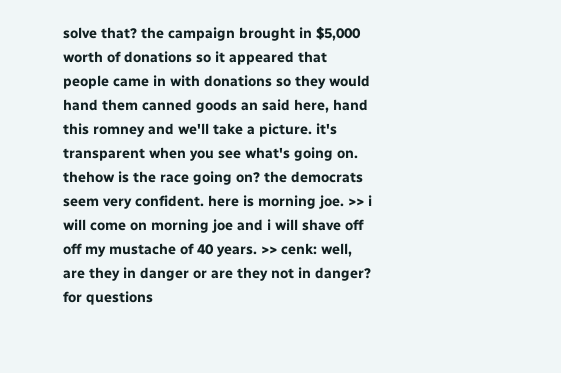solve that? the campaign brought in $5,000 worth of donations so it appeared that people came in with donations so they would hand them canned goods an said here, hand this romney and we'll take a picture. it's transparent when you see what's going on. thehow is the race going on? the democrats seem very confident. here is morning joe. >> i will come on morning joe and i will shave off off my mustache of 40 years. >> cenk: well, are they in danger or are they not in danger? for questions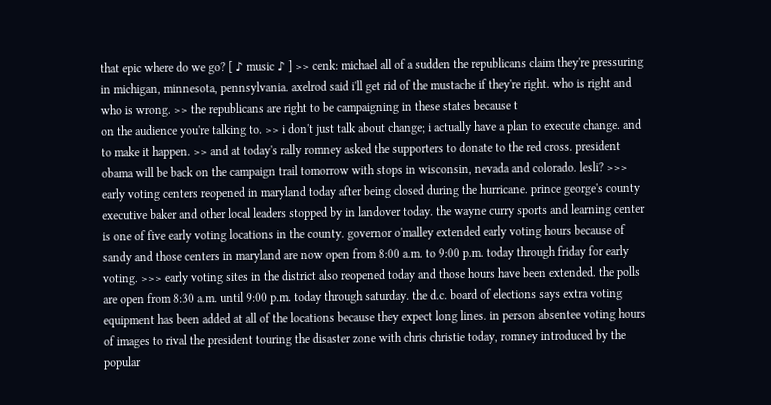that epic where do we go? [ ♪ music ♪ ] >> cenk: michael all of a sudden the republicans claim they're pressuring in michigan, minnesota, pennsylvania. axelrod said i'll get rid of the mustache if they're right. who is right and who is wrong. >> the republicans are right to be campaigning in these states because t
on the audience you're talking to. >> i don't just talk about change; i actually have a plan to execute change. and to make it happen. >> and at today's rally romney asked the supporters to donate to the red cross. president obama will be back on the campaign trail tomorrow with stops in wisconsin, nevada and colorado. lesli? >>> early voting centers reopened in maryland today after being closed during the hurricane. prince george's county executive baker and other local leaders stopped by in landover today. the wayne curry sports and learning center is one of five early voting locations in the county. governor o'malley extended early voting hours because of sandy and those centers in maryland are now open from 8:00 a.m. to 9:00 p.m. today through friday for early voting. >>> early voting sites in the district also reopened today and those hours have been extended. the polls are open from 8:30 a.m. until 9:00 p.m. today through saturday. the d.c. board of elections says extra voting equipment has been added at all of the locations because they expect long lines. in person absentee voting hours
of images to rival the president touring the disaster zone with chris christie today, romney introduced by the popular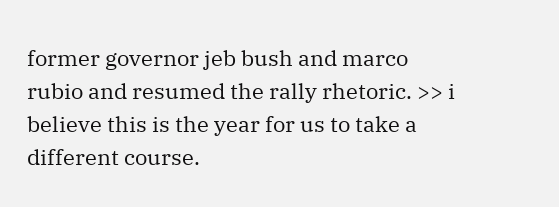former governor jeb bush and marco rubio and resumed the rally rhetoric. >> i believe this is the year for us to take a different course.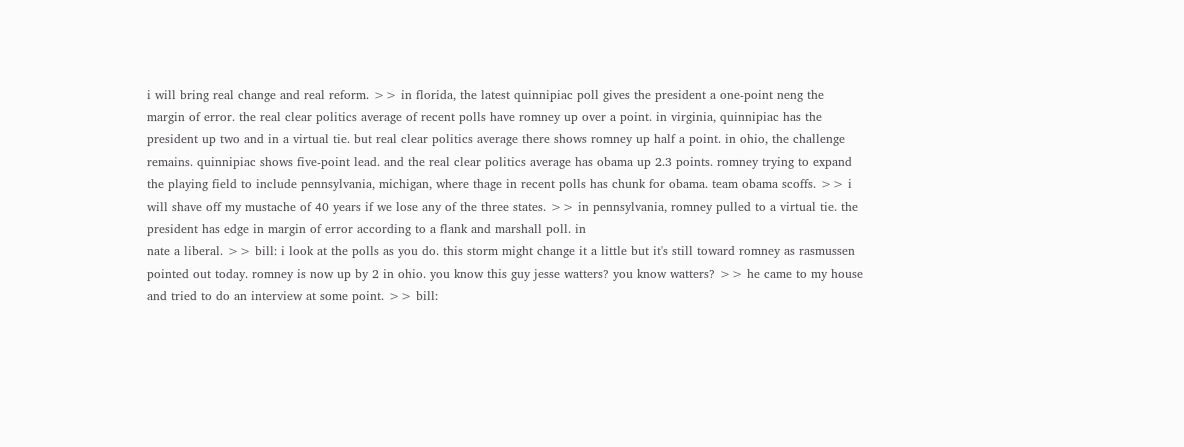i will bring real change and real reform. >> in florida, the latest quinnipiac poll gives the president a one-point neng the margin of error. the real clear politics average of recent polls have romney up over a point. in virginia, quinnipiac has the president up two and in a virtual tie. but real clear politics average there shows romney up half a point. in ohio, the challenge remains. quinnipiac shows five-point lead. and the real clear politics average has obama up 2.3 points. romney trying to expand the playing field to include pennsylvania, michigan, where thage in recent polls has chunk for obama. team obama scoffs. >> i will shave off my mustache of 40 years if we lose any of the three states. >> in pennsylvania, romney pulled to a virtual tie. the president has edge in margin of error according to a flank and marshall poll. in
nate a liberal. >> bill: i look at the polls as you do. this storm might change it a little but it's still toward romney as rasmussen pointed out today. romney is now up by 2 in ohio. you know this guy jesse watters? you know watters? >> he came to my house and tried to do an interview at some point. >> bill: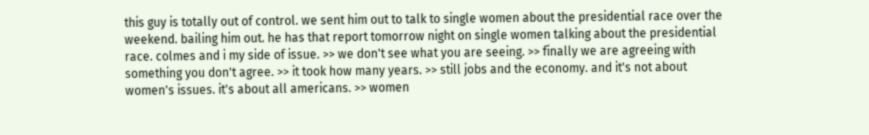this guy is totally out of control. we sent him out to talk to single women about the presidential race over the weekend. bailing him out. he has that report tomorrow night on single women talking about the presidential race. colmes and i my side of issue. >> we don't see what you are seeing. >> finally we are agreeing with something you don't agree. >> it took how many years. >> still jobs and the economy. and it's not about women's issues. it's about all americans. >> women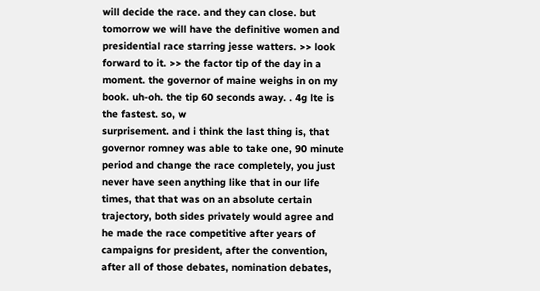will decide the race. and they can close. but tomorrow we will have the definitive women and presidential race starring jesse watters. >> look forward to it. >> the factor tip of the day in a moment. the governor of maine weighs in on my book. uh-oh. the tip 60 seconds away. . 4g lte is the fastest. so, w
surprisement. and i think the last thing is, that governor romney was able to take one, 90 minute period and change the race completely, you just never have seen anything like that in our life times, that that was on an absolute certain trajectory, both sides privately would agree and he made the race competitive after years of campaigns for president, after the convention, after all of those debates, nomination debates,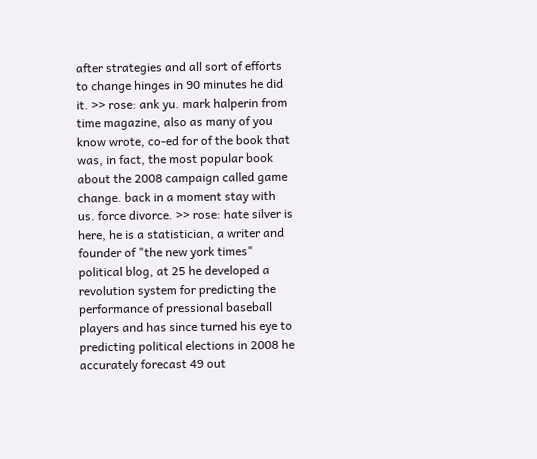after strategies and all sort of efforts to change hinges in 90 minutes he did it. >> rose: ank yu. mark halperin from time magazine, also as many of you know wrote, co-ed for of the book that was, in fact, the most popular book about the 2008 campaign called game change. back in a moment stay with us. force divorce. >> rose: hate silver is here, he is a statistician, a writer and founder of "the new york times" political blog, at 25 he developed a revolution system for predicting the performance of pressional baseball players and has since turned his eye to predicting political elections in 2008 he accurately forecast 49 out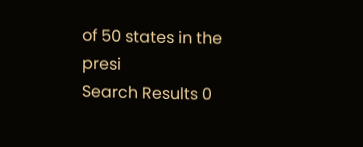of 50 states in the presi
Search Results 0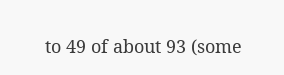to 49 of about 93 (some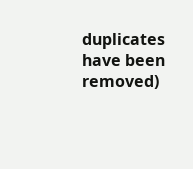duplicates have been removed)